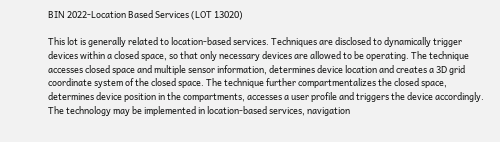BIN 2022-Location Based Services (LOT 13020)

This lot is generally related to location-based services. Techniques are disclosed to dynamically trigger devices within a closed space, so that only necessary devices are allowed to be operating. The technique accesses closed space and multiple sensor information, determines device location and creates a 3D grid coordinate system of the closed space. The technique further compartmentalizes the closed space, determines device position in the compartments, accesses a user profile and triggers the device accordingly. The technology may be implemented in location-based services, navigation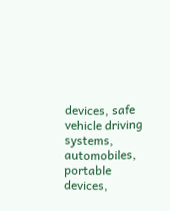devices, safe vehicle driving systems, automobiles, portable devices,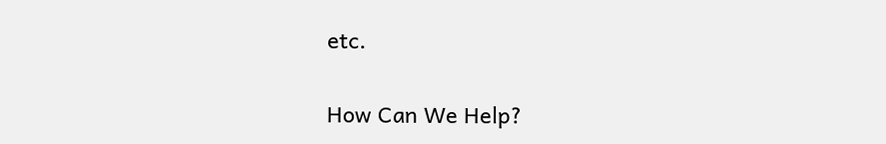etc.

How Can We Help?